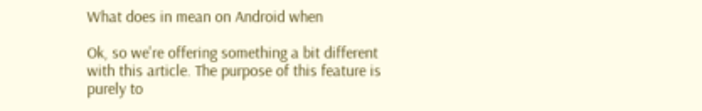What does in mean on Android when

Ok, so we're offering something a bit different with this article. The purpose of this feature is purely to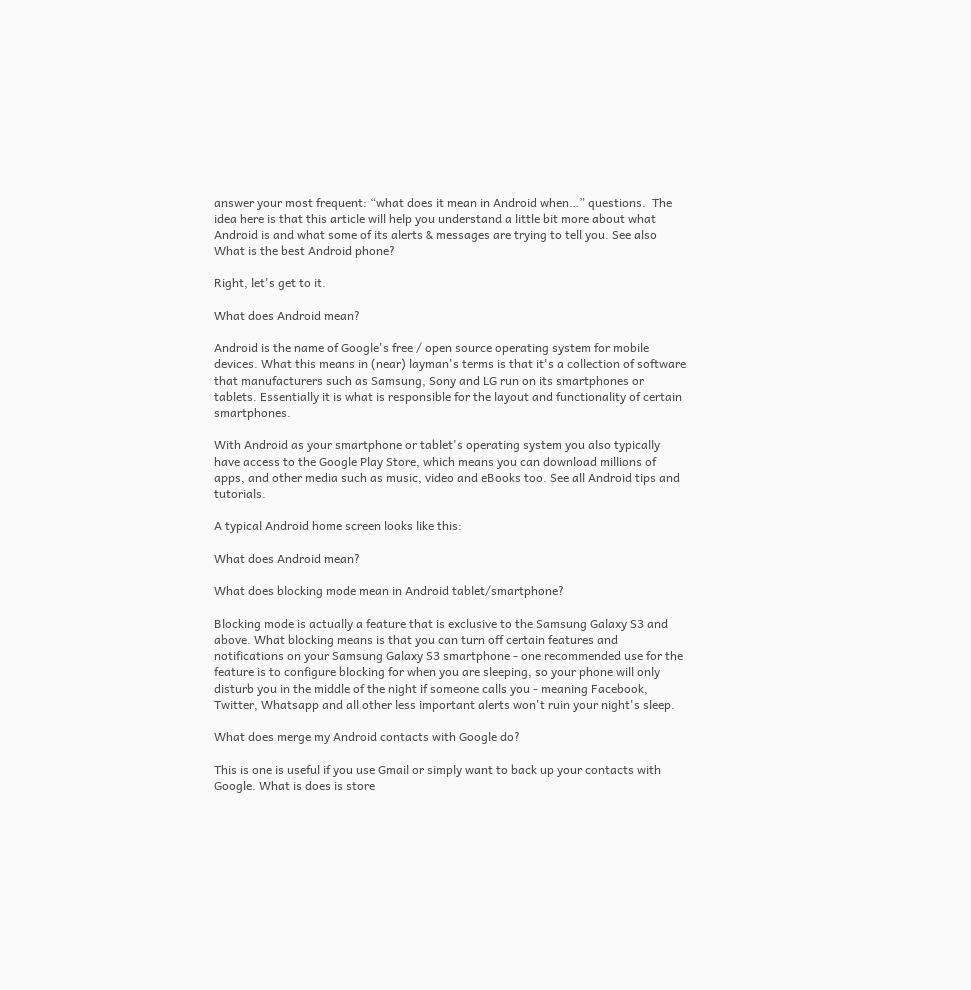answer your most frequent: “what does it mean in Android when…” questions.  The idea here is that this article will help you understand a little bit more about what Android is and what some of its alerts & messages are trying to tell you. See also What is the best Android phone?

Right, let's get to it.

What does Android mean?

Android is the name of Google's free / open source operating system for mobile devices. What this means in (near) layman's terms is that it's a collection of software that manufacturers such as Samsung, Sony and LG run on its smartphones or tablets. Essentially it is what is responsible for the layout and functionality of certain smartphones.

With Android as your smartphone or tablet's operating system you also typically have access to the Google Play Store, which means you can download millions of apps, and other media such as music, video and eBooks too. See all Android tips and tutorials.

A typical Android home screen looks like this:

What does Android mean?

What does blocking mode mean in Android tablet/smartphone?

Blocking mode is actually a feature that is exclusive to the Samsung Galaxy S3 and above. What blocking means is that you can turn off certain features and notifications on your Samsung Galaxy S3 smartphone - one recommended use for the feature is to configure blocking for when you are sleeping, so your phone will only disturb you in the middle of the night if someone calls you - meaning Facebook, Twitter, Whatsapp and all other less important alerts won't ruin your night's sleep.

What does merge my Android contacts with Google do?

This is one is useful if you use Gmail or simply want to back up your contacts with Google. What is does is store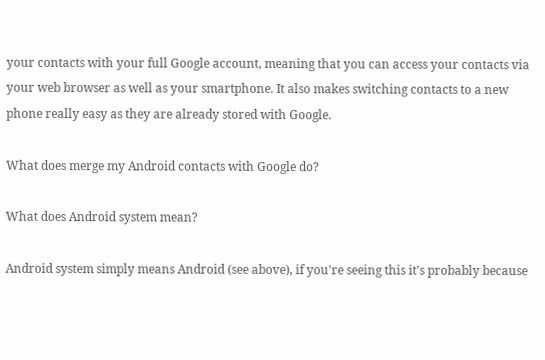your contacts with your full Google account, meaning that you can access your contacts via your web browser as well as your smartphone. It also makes switching contacts to a new phone really easy as they are already stored with Google.

What does merge my Android contacts with Google do?

What does Android system mean?

Android system simply means Android (see above), if you're seeing this it's probably because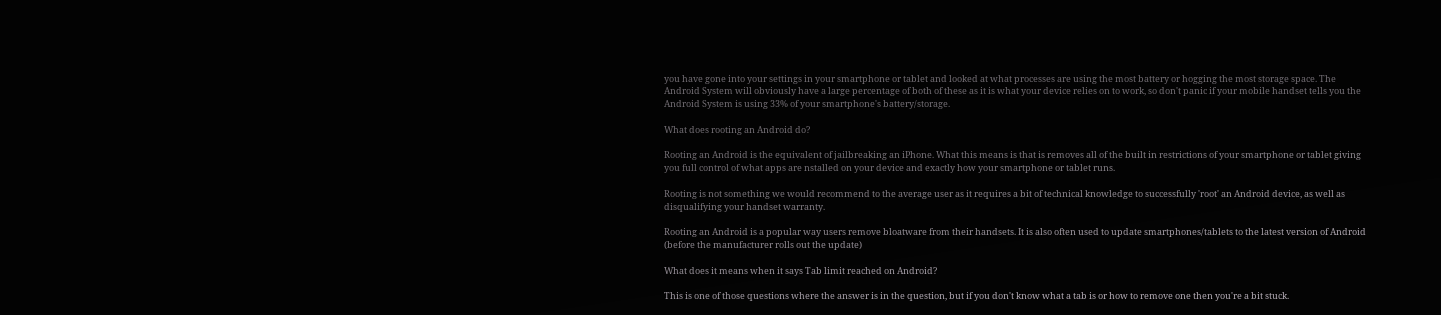you have gone into your settings in your smartphone or tablet and looked at what processes are using the most battery or hogging the most storage space. The Android System will obviously have a large percentage of both of these as it is what your device relies on to work, so don't panic if your mobile handset tells you the Android System is using 33% of your smartphone's battery/storage.

What does rooting an Android do?

Rooting an Android is the equivalent of jailbreaking an iPhone. What this means is that is removes all of the built in restrictions of your smartphone or tablet giving you full control of what apps are nstalled on your device and exactly how your smartphone or tablet runs.

Rooting is not something we would recommend to the average user as it requires a bit of technical knowledge to successfully 'root' an Android device, as well as disqualifying your handset warranty.

Rooting an Android is a popular way users remove bloatware from their handsets. It is also often used to update smartphones/tablets to the latest version of Android (before the manufacturer rolls out the update)

What does it means when it says Tab limit reached on Android?

This is one of those questions where the answer is in the question, but if you don't know what a tab is or how to remove one then you're a bit stuck.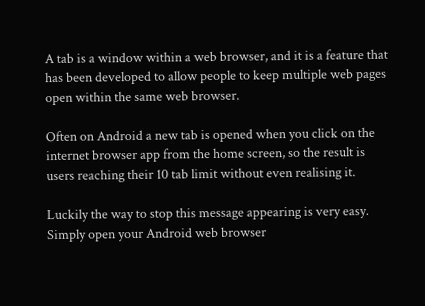A tab is a window within a web browser, and it is a feature that has been developed to allow people to keep multiple web pages open within the same web browser.

Often on Android a new tab is opened when you click on the internet browser app from the home screen, so the result is users reaching their 10 tab limit without even realising it.

Luckily the way to stop this message appearing is very easy. Simply open your Android web browser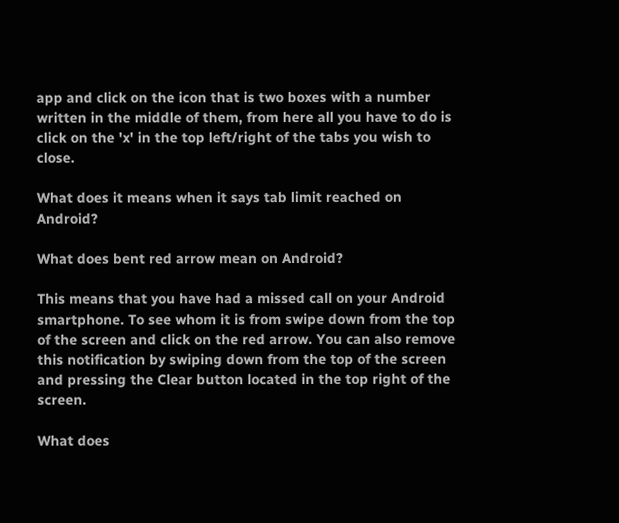app and click on the icon that is two boxes with a number written in the middle of them, from here all you have to do is click on the 'x' in the top left/right of the tabs you wish to close.

What does it means when it says tab limit reached on Android?

What does bent red arrow mean on Android?

This means that you have had a missed call on your Android smartphone. To see whom it is from swipe down from the top of the screen and click on the red arrow. You can also remove this notification by swiping down from the top of the screen and pressing the Clear button located in the top right of the screen.

What does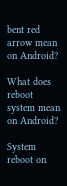bent red arrow mean on Android?

What does reboot system mean on Android?

System reboot on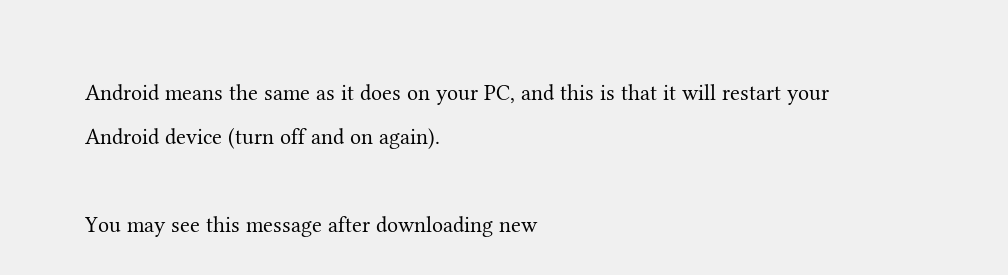Android means the same as it does on your PC, and this is that it will restart your Android device (turn off and on again).

You may see this message after downloading new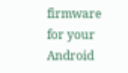firmware for your Android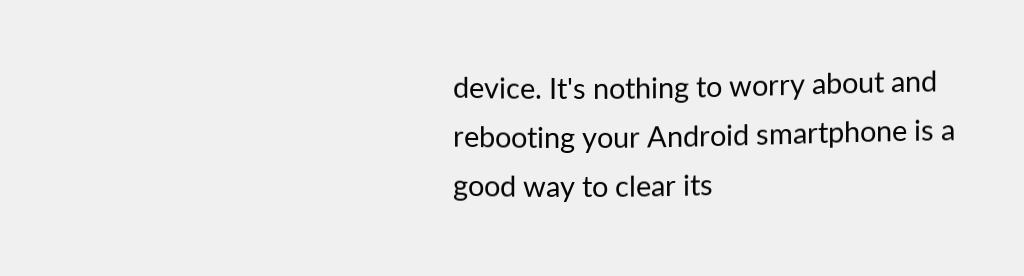device. It's nothing to worry about and rebooting your Android smartphone is a good way to clear its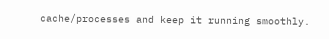cache/processes and keep it running smoothly.